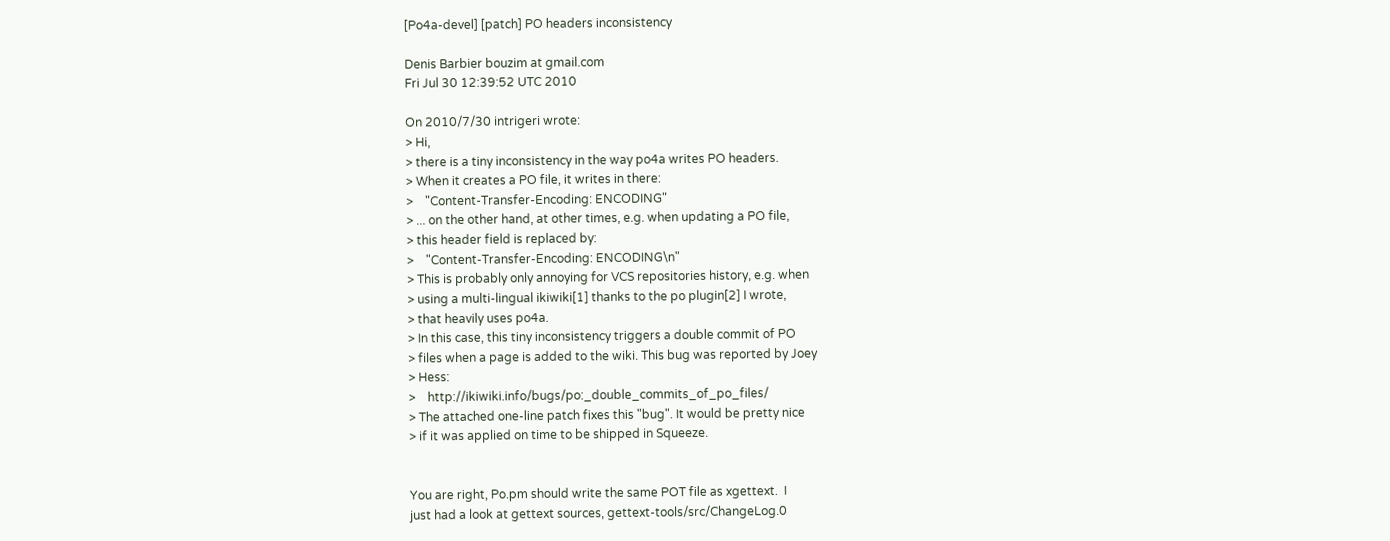[Po4a-devel] [patch] PO headers inconsistency

Denis Barbier bouzim at gmail.com
Fri Jul 30 12:39:52 UTC 2010

On 2010/7/30 intrigeri wrote:
> Hi,
> there is a tiny inconsistency in the way po4a writes PO headers.
> When it creates a PO file, it writes in there:
>    "Content-Transfer-Encoding: ENCODING"
> ... on the other hand, at other times, e.g. when updating a PO file,
> this header field is replaced by:
>    "Content-Transfer-Encoding: ENCODING\n"
> This is probably only annoying for VCS repositories history, e.g. when
> using a multi-lingual ikiwiki[1] thanks to the po plugin[2] I wrote,
> that heavily uses po4a.
> In this case, this tiny inconsistency triggers a double commit of PO
> files when a page is added to the wiki. This bug was reported by Joey
> Hess:
>    http://ikiwiki.info/bugs/po:_double_commits_of_po_files/
> The attached one-line patch fixes this "bug". It would be pretty nice
> if it was applied on time to be shipped in Squeeze.


You are right, Po.pm should write the same POT file as xgettext.  I
just had a look at gettext sources, gettext-tools/src/ChangeLog.0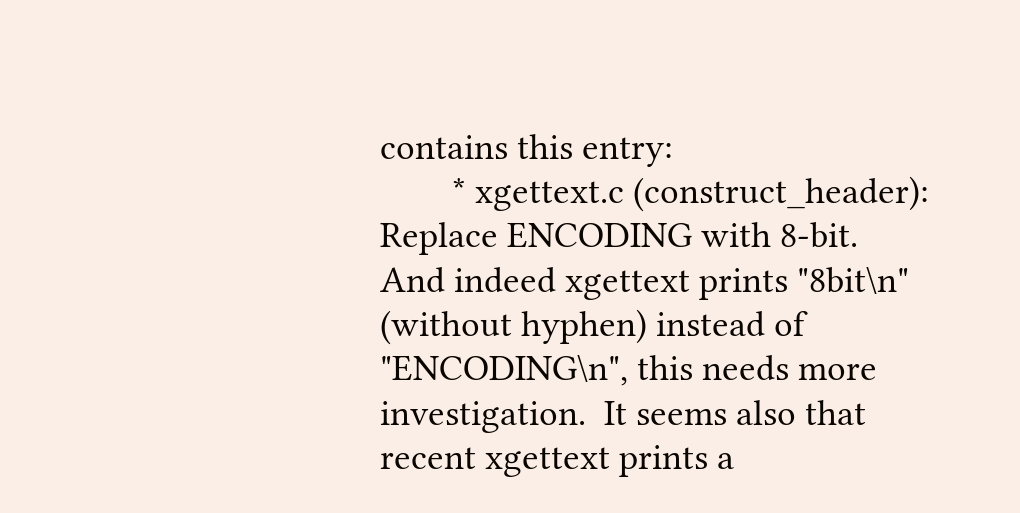contains this entry:
        * xgettext.c (construct_header): Replace ENCODING with 8-bit.
And indeed xgettext prints "8bit\n" (without hyphen) instead of
"ENCODING\n", this needs more investigation.  It seems also that
recent xgettext prints a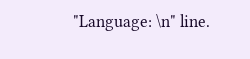"Language: \n" line.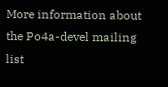More information about the Po4a-devel mailing list